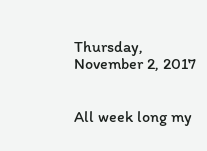Thursday, November 2, 2017


All week long my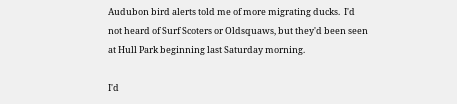Audubon bird alerts told me of more migrating ducks.  I'd not heard of Surf Scoters or Oldsquaws, but they'd been seen at Hull Park beginning last Saturday morning.

I'd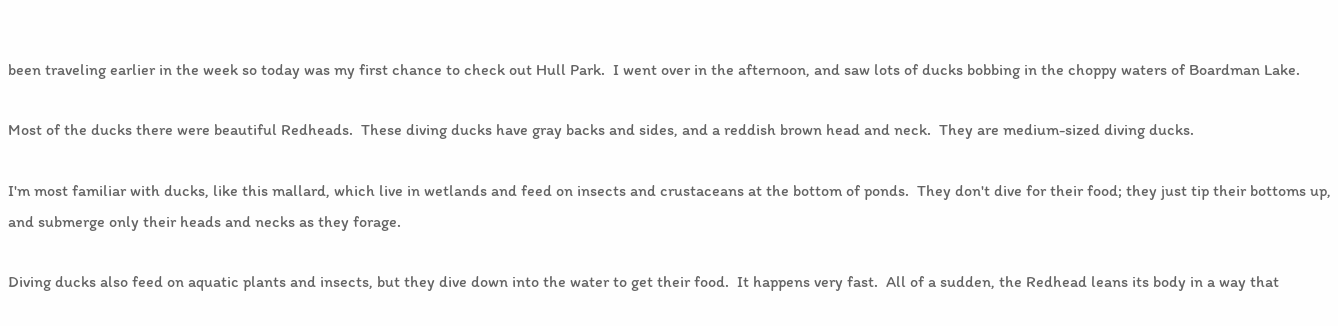been traveling earlier in the week so today was my first chance to check out Hull Park.  I went over in the afternoon, and saw lots of ducks bobbing in the choppy waters of Boardman Lake.

Most of the ducks there were beautiful Redheads.  These diving ducks have gray backs and sides, and a reddish brown head and neck.  They are medium-sized diving ducks.

I'm most familiar with ducks, like this mallard, which live in wetlands and feed on insects and crustaceans at the bottom of ponds.  They don't dive for their food; they just tip their bottoms up, and submerge only their heads and necks as they forage.

Diving ducks also feed on aquatic plants and insects, but they dive down into the water to get their food.  It happens very fast.  All of a sudden, the Redhead leans its body in a way that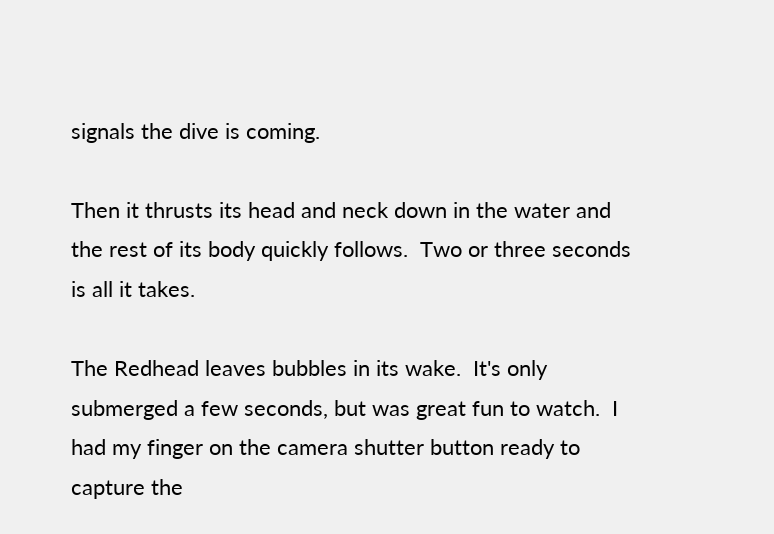signals the dive is coming.

Then it thrusts its head and neck down in the water and the rest of its body quickly follows.  Two or three seconds is all it takes.

The Redhead leaves bubbles in its wake.  It's only submerged a few seconds, but was great fun to watch.  I had my finger on the camera shutter button ready to capture the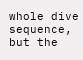whole dive sequence, but the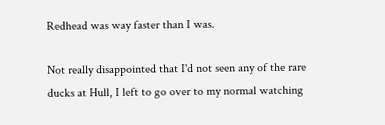Redhead was way faster than I was.

Not really disappointed that I'd not seen any of the rare ducks at Hull, I left to go over to my normal watching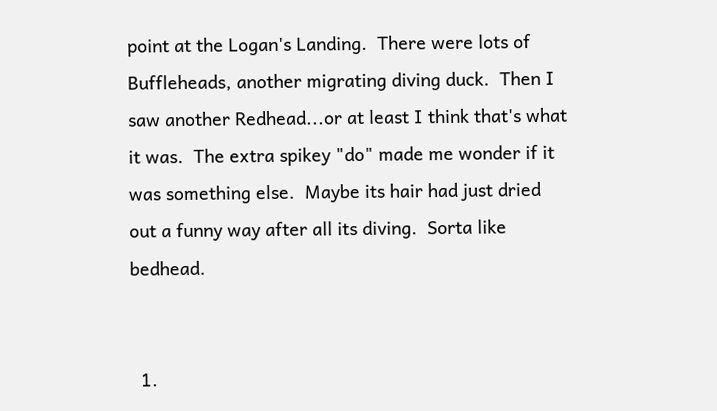point at the Logan's Landing.  There were lots of Buffleheads, another migrating diving duck.  Then I saw another Redhead...or at least I think that's what it was.  The extra spikey "do" made me wonder if it was something else.  Maybe its hair had just dried out a funny way after all its diving.  Sorta like bedhead.


  1.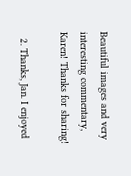Beautiful images and very interesting commentary, Karen! Thanks for sharing!

  2. Thanks, Jan. I enjoyed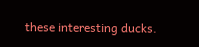these interesting ducks.